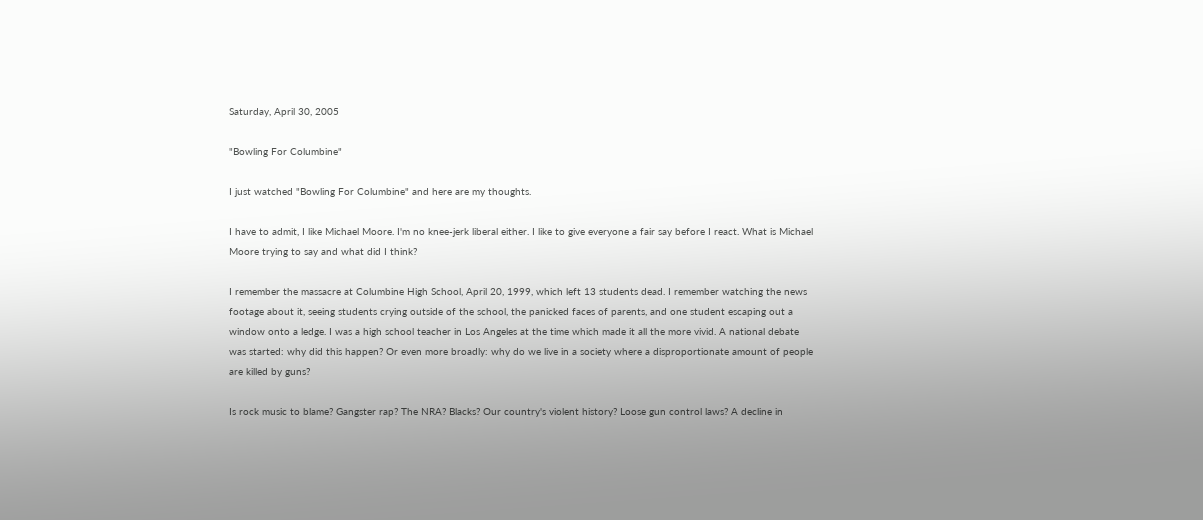Saturday, April 30, 2005

"Bowling For Columbine"

I just watched "Bowling For Columbine" and here are my thoughts.

I have to admit, I like Michael Moore. I'm no knee-jerk liberal either. I like to give everyone a fair say before I react. What is Michael Moore trying to say and what did I think?

I remember the massacre at Columbine High School, April 20, 1999, which left 13 students dead. I remember watching the news footage about it, seeing students crying outside of the school, the panicked faces of parents, and one student escaping out a window onto a ledge. I was a high school teacher in Los Angeles at the time which made it all the more vivid. A national debate was started: why did this happen? Or even more broadly: why do we live in a society where a disproportionate amount of people are killed by guns?

Is rock music to blame? Gangster rap? The NRA? Blacks? Our country's violent history? Loose gun control laws? A decline in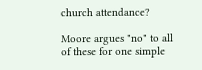church attendance?

Moore argues "no" to all of these for one simple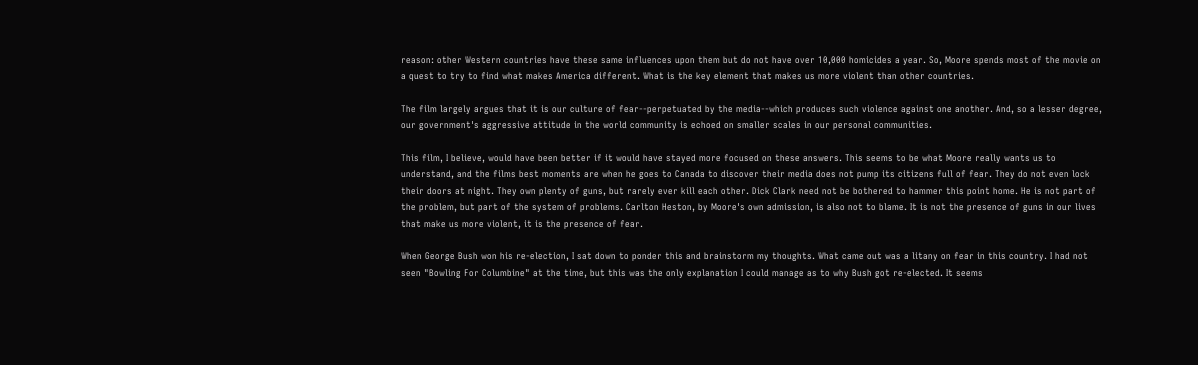reason: other Western countries have these same influences upon them but do not have over 10,000 homicides a year. So, Moore spends most of the movie on a quest to try to find what makes America different. What is the key element that makes us more violent than other countries.

The film largely argues that it is our culture of fear--perpetuated by the media--which produces such violence against one another. And, so a lesser degree, our government's aggressive attitude in the world community is echoed on smaller scales in our personal communities.

This film, I believe, would have been better if it would have stayed more focused on these answers. This seems to be what Moore really wants us to understand, and the films best moments are when he goes to Canada to discover their media does not pump its citizens full of fear. They do not even lock their doors at night. They own plenty of guns, but rarely ever kill each other. Dick Clark need not be bothered to hammer this point home. He is not part of the problem, but part of the system of problems. Carlton Heston, by Moore's own admission, is also not to blame. It is not the presence of guns in our lives that make us more violent, it is the presence of fear.

When George Bush won his re-election, I sat down to ponder this and brainstorm my thoughts. What came out was a litany on fear in this country. I had not seen "Bowling For Columbine" at the time, but this was the only explanation I could manage as to why Bush got re-elected. It seems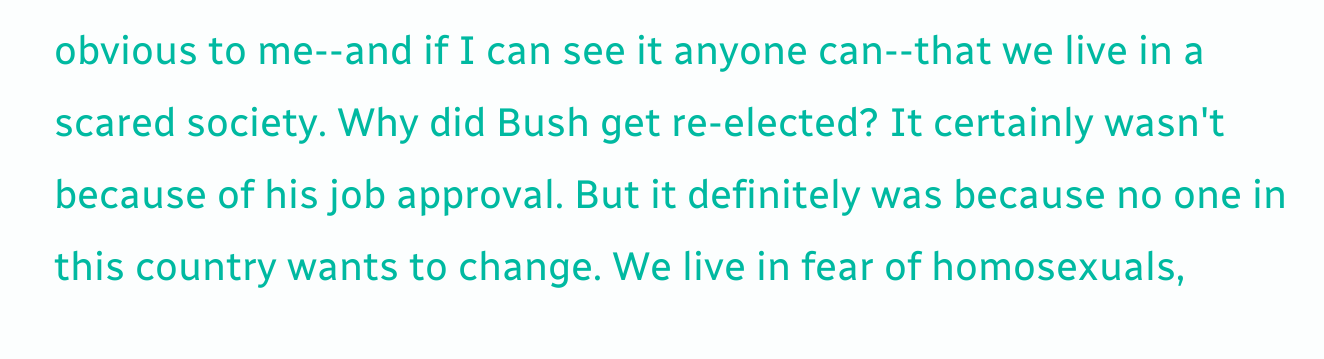obvious to me--and if I can see it anyone can--that we live in a scared society. Why did Bush get re-elected? It certainly wasn't because of his job approval. But it definitely was because no one in this country wants to change. We live in fear of homosexuals,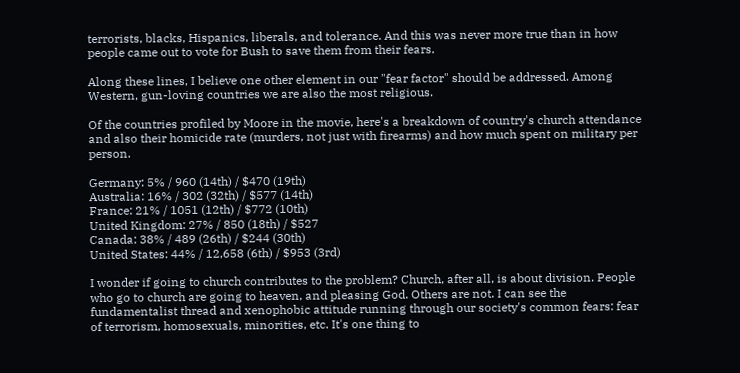terrorists, blacks, Hispanics, liberals, and tolerance. And this was never more true than in how people came out to vote for Bush to save them from their fears.

Along these lines, I believe one other element in our "fear factor" should be addressed. Among Western, gun-loving countries we are also the most religious.

Of the countries profiled by Moore in the movie, here's a breakdown of country's church attendance and also their homicide rate (murders, not just with firearms) and how much spent on military per person.

Germany: 5% / 960 (14th) / $470 (19th)
Australia: 16% / 302 (32th) / $577 (14th)
France: 21% / 1051 (12th) / $772 (10th)
United Kingdom: 27% / 850 (18th) / $527
Canada: 38% / 489 (26th) / $244 (30th)
United States: 44% / 12,658 (6th) / $953 (3rd)

I wonder if going to church contributes to the problem? Church, after all, is about division. People who go to church are going to heaven, and pleasing God. Others are not. I can see the fundamentalist thread and xenophobic attitude running through our society's common fears: fear of terrorism, homosexuals, minorities, etc. It's one thing to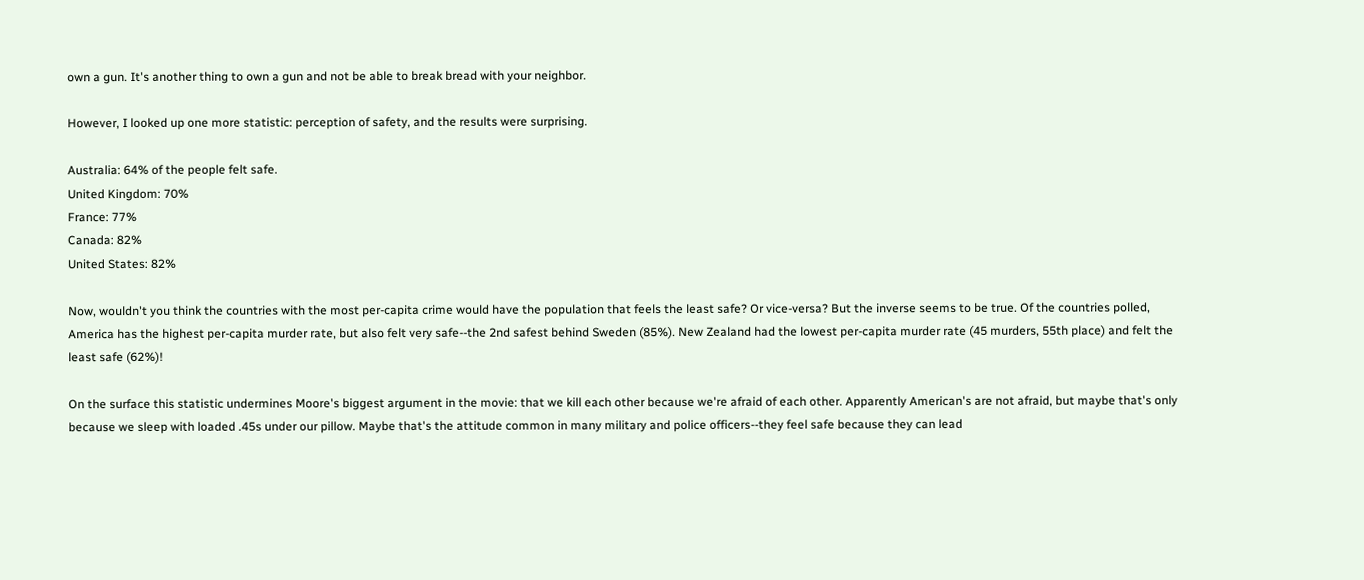own a gun. It's another thing to own a gun and not be able to break bread with your neighbor.

However, I looked up one more statistic: perception of safety, and the results were surprising.

Australia: 64% of the people felt safe.
United Kingdom: 70%
France: 77%
Canada: 82%
United States: 82%

Now, wouldn't you think the countries with the most per-capita crime would have the population that feels the least safe? Or vice-versa? But the inverse seems to be true. Of the countries polled, America has the highest per-capita murder rate, but also felt very safe--the 2nd safest behind Sweden (85%). New Zealand had the lowest per-capita murder rate (45 murders, 55th place) and felt the least safe (62%)!

On the surface this statistic undermines Moore's biggest argument in the movie: that we kill each other because we're afraid of each other. Apparently American's are not afraid, but maybe that's only because we sleep with loaded .45s under our pillow. Maybe that's the attitude common in many military and police officers--they feel safe because they can lead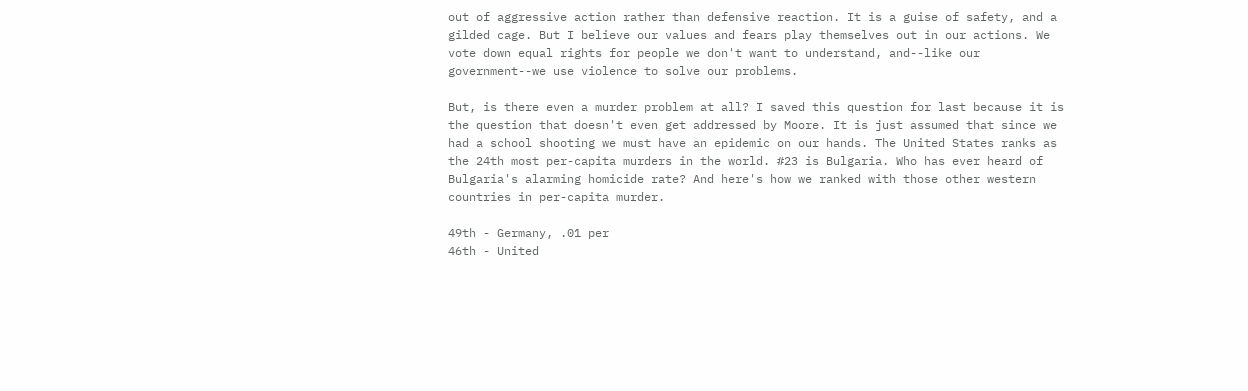out of aggressive action rather than defensive reaction. It is a guise of safety, and a gilded cage. But I believe our values and fears play themselves out in our actions. We vote down equal rights for people we don't want to understand, and--like our government--we use violence to solve our problems.

But, is there even a murder problem at all? I saved this question for last because it is the question that doesn't even get addressed by Moore. It is just assumed that since we had a school shooting we must have an epidemic on our hands. The United States ranks as the 24th most per-capita murders in the world. #23 is Bulgaria. Who has ever heard of Bulgaria's alarming homicide rate? And here's how we ranked with those other western countries in per-capita murder.

49th - Germany, .01 per
46th - United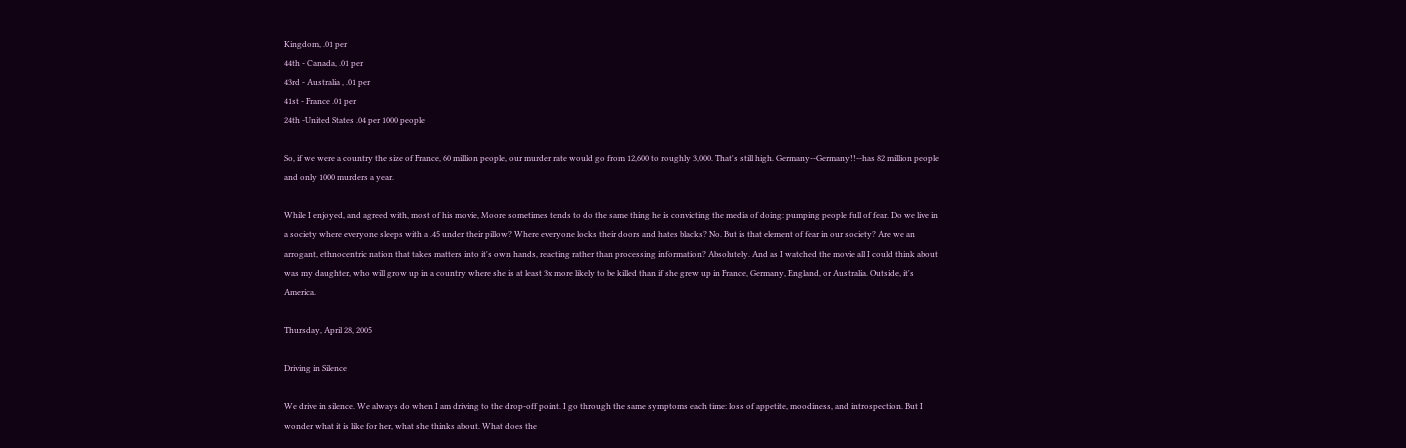Kingdom, .01 per
44th - Canada, .01 per
43rd - Australia , .01 per
41st - France .01 per
24th -United States .04 per 1000 people

So, if we were a country the size of France, 60 million people, our murder rate would go from 12,600 to roughly 3,000. That's still high. Germany--Germany!!--has 82 million people and only 1000 murders a year.

While I enjoyed, and agreed with, most of his movie, Moore sometimes tends to do the same thing he is convicting the media of doing: pumping people full of fear. Do we live in a society where everyone sleeps with a .45 under their pillow? Where everyone locks their doors and hates blacks? No. But is that element of fear in our society? Are we an arrogant, ethnocentric nation that takes matters into it's own hands, reacting rather than processing information? Absolutely. And as I watched the movie all I could think about was my daughter, who will grow up in a country where she is at least 3x more likely to be killed than if she grew up in France, Germany, England, or Australia. Outside, it's America.

Thursday, April 28, 2005

Driving in Silence

We drive in silence. We always do when I am driving to the drop-off point. I go through the same symptoms each time: loss of appetite, moodiness, and introspection. But I wonder what it is like for her, what she thinks about. What does the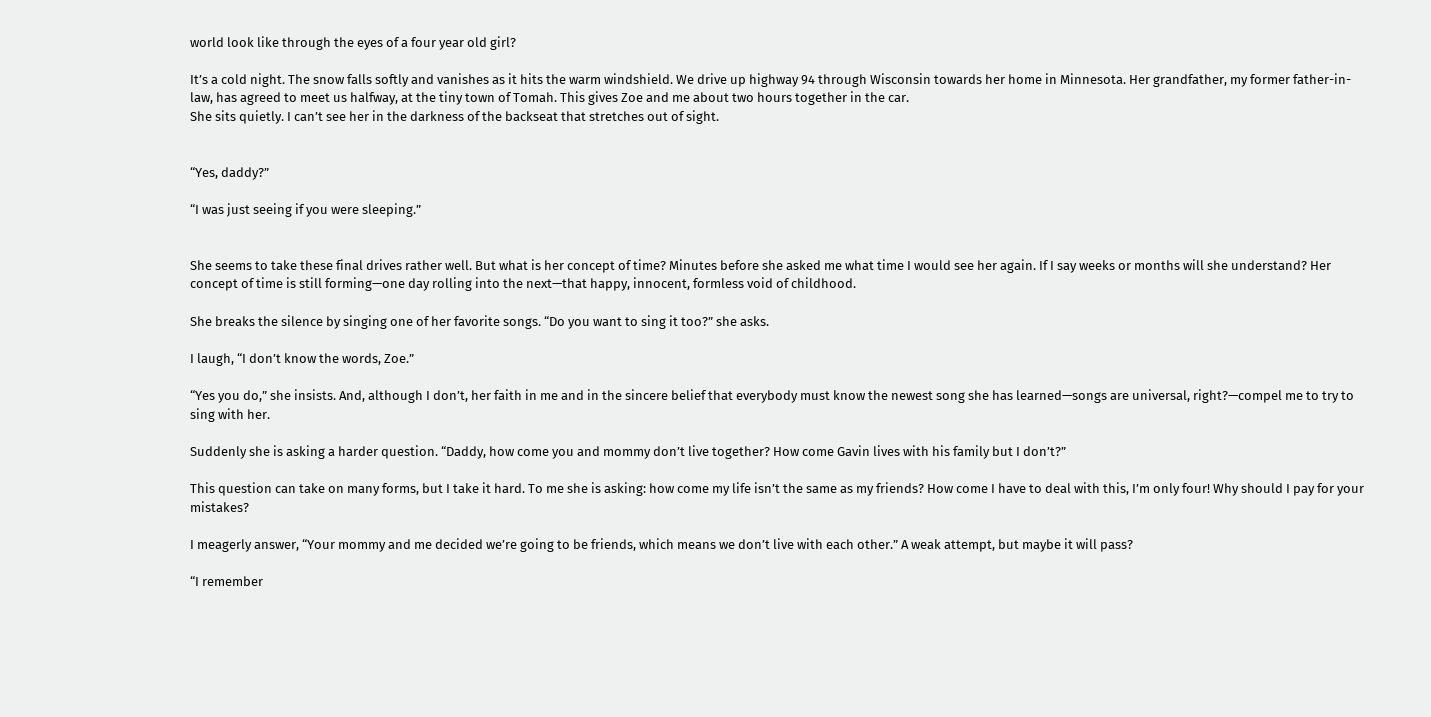world look like through the eyes of a four year old girl?

It’s a cold night. The snow falls softly and vanishes as it hits the warm windshield. We drive up highway 94 through Wisconsin towards her home in Minnesota. Her grandfather, my former father-in-law, has agreed to meet us halfway, at the tiny town of Tomah. This gives Zoe and me about two hours together in the car.
She sits quietly. I can’t see her in the darkness of the backseat that stretches out of sight.


“Yes, daddy?”

“I was just seeing if you were sleeping.”


She seems to take these final drives rather well. But what is her concept of time? Minutes before she asked me what time I would see her again. If I say weeks or months will she understand? Her concept of time is still forming—one day rolling into the next—that happy, innocent, formless void of childhood.

She breaks the silence by singing one of her favorite songs. “Do you want to sing it too?” she asks.

I laugh, “I don’t know the words, Zoe.”

“Yes you do,” she insists. And, although I don’t, her faith in me and in the sincere belief that everybody must know the newest song she has learned—songs are universal, right?—compel me to try to sing with her.

Suddenly she is asking a harder question. “Daddy, how come you and mommy don’t live together? How come Gavin lives with his family but I don’t?”

This question can take on many forms, but I take it hard. To me she is asking: how come my life isn’t the same as my friends? How come I have to deal with this, I’m only four! Why should I pay for your mistakes?

I meagerly answer, “Your mommy and me decided we’re going to be friends, which means we don’t live with each other.” A weak attempt, but maybe it will pass?

“I remember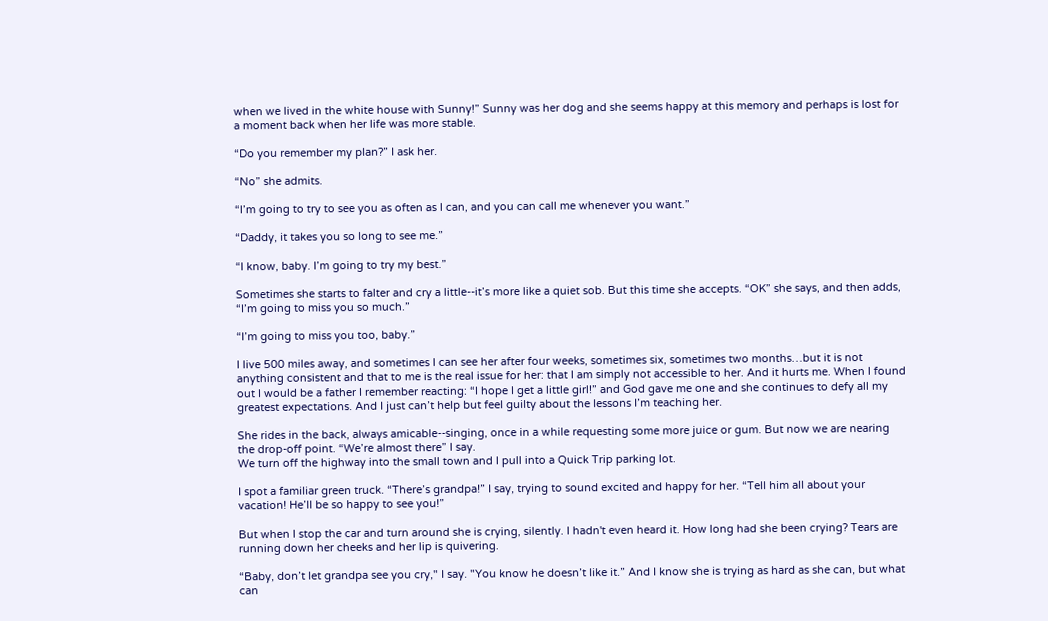when we lived in the white house with Sunny!” Sunny was her dog and she seems happy at this memory and perhaps is lost for a moment back when her life was more stable.

“Do you remember my plan?” I ask her.

“No” she admits.

“I’m going to try to see you as often as I can, and you can call me whenever you want.”

“Daddy, it takes you so long to see me.”

“I know, baby. I’m going to try my best.”

Sometimes she starts to falter and cry a little--it’s more like a quiet sob. But this time she accepts. “OK” she says, and then adds, “I’m going to miss you so much.”

“I’m going to miss you too, baby.”

I live 500 miles away, and sometimes I can see her after four weeks, sometimes six, sometimes two months…but it is not anything consistent and that to me is the real issue for her: that I am simply not accessible to her. And it hurts me. When I found out I would be a father I remember reacting: “I hope I get a little girl!” and God gave me one and she continues to defy all my greatest expectations. And I just can’t help but feel guilty about the lessons I’m teaching her.

She rides in the back, always amicable--singing, once in a while requesting some more juice or gum. But now we are nearing the drop-off point. “We’re almost there” I say.
We turn off the highway into the small town and I pull into a Quick Trip parking lot.

I spot a familiar green truck. “There’s grandpa!” I say, trying to sound excited and happy for her. “Tell him all about your vacation! He’ll be so happy to see you!”

But when I stop the car and turn around she is crying, silently. I hadn't even heard it. How long had she been crying? Tears are running down her cheeks and her lip is quivering.

“Baby, don’t let grandpa see you cry," I say. "You know he doesn’t like it.” And I know she is trying as hard as she can, but what can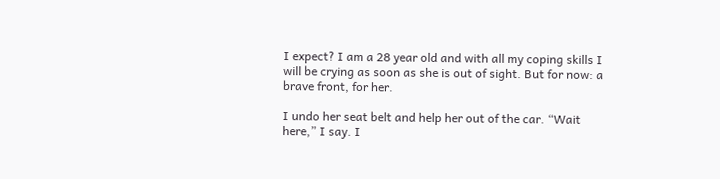I expect? I am a 28 year old and with all my coping skills I will be crying as soon as she is out of sight. But for now: a brave front, for her.

I undo her seat belt and help her out of the car. “Wait here,” I say. I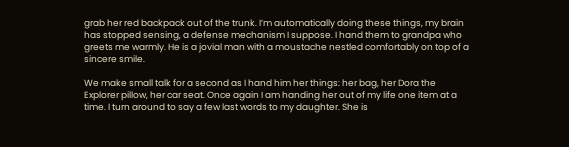grab her red backpack out of the trunk. I’m automatically doing these things, my brain has stopped sensing, a defense mechanism I suppose. I hand them to grandpa who greets me warmly. He is a jovial man with a moustache nestled comfortably on top of a sincere smile.

We make small talk for a second as I hand him her things: her bag, her Dora the Explorer pillow, her car seat. Once again I am handing her out of my life one item at a time. I turn around to say a few last words to my daughter. She is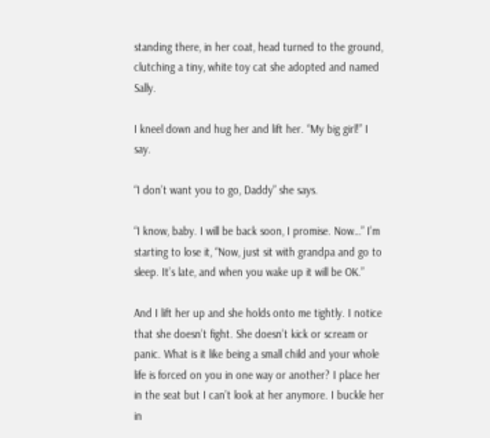standing there, in her coat, head turned to the ground, clutching a tiny, white toy cat she adopted and named Sally.

I kneel down and hug her and lift her. “My big girl!” I say.

“I don’t want you to go, Daddy” she says.

“I know, baby. I will be back soon, I promise. Now…” I’m starting to lose it, “Now, just sit with grandpa and go to sleep. It’s late, and when you wake up it will be OK.”

And I lift her up and she holds onto me tightly. I notice that she doesn’t fight. She doesn’t kick or scream or panic. What is it like being a small child and your whole life is forced on you in one way or another? I place her in the seat but I can’t look at her anymore. I buckle her in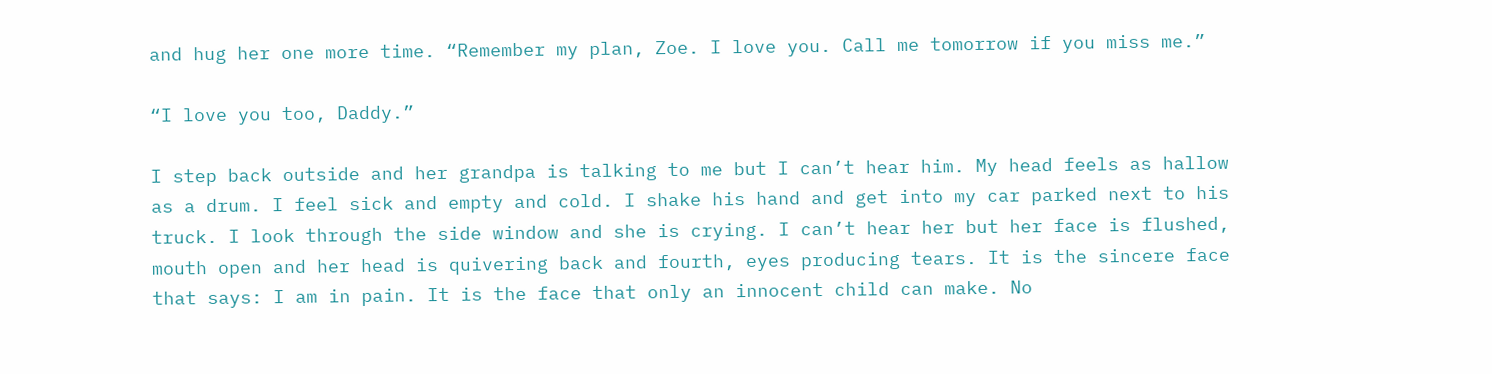and hug her one more time. “Remember my plan, Zoe. I love you. Call me tomorrow if you miss me.”

“I love you too, Daddy.”

I step back outside and her grandpa is talking to me but I can’t hear him. My head feels as hallow as a drum. I feel sick and empty and cold. I shake his hand and get into my car parked next to his truck. I look through the side window and she is crying. I can’t hear her but her face is flushed, mouth open and her head is quivering back and fourth, eyes producing tears. It is the sincere face that says: I am in pain. It is the face that only an innocent child can make. No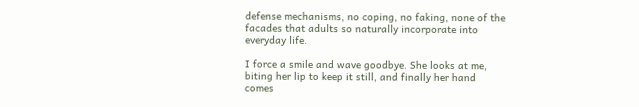defense mechanisms, no coping, no faking, none of the facades that adults so naturally incorporate into everyday life.

I force a smile and wave goodbye. She looks at me, biting her lip to keep it still, and finally her hand comes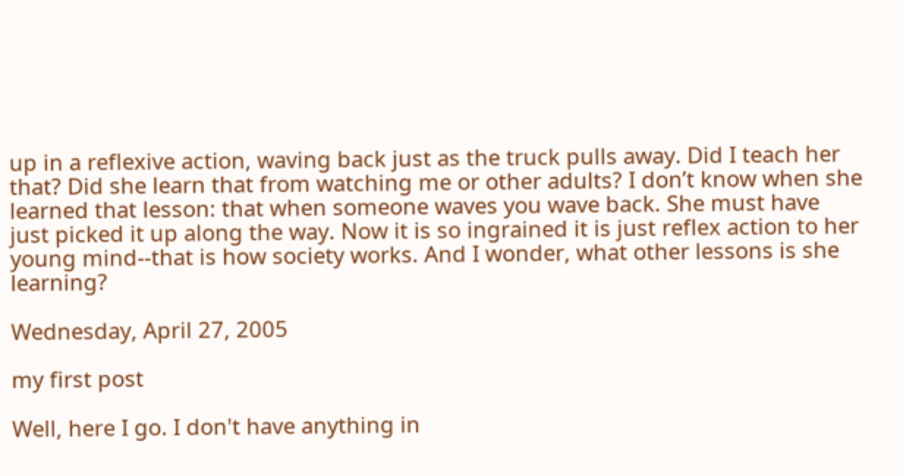up in a reflexive action, waving back just as the truck pulls away. Did I teach her that? Did she learn that from watching me or other adults? I don’t know when she learned that lesson: that when someone waves you wave back. She must have just picked it up along the way. Now it is so ingrained it is just reflex action to her young mind--that is how society works. And I wonder, what other lessons is she learning?

Wednesday, April 27, 2005

my first post

Well, here I go. I don't have anything in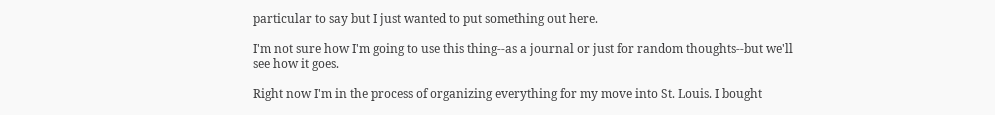particular to say but I just wanted to put something out here.

I'm not sure how I'm going to use this thing--as a journal or just for random thoughts--but we'll see how it goes.

Right now I'm in the process of organizing everything for my move into St. Louis. I bought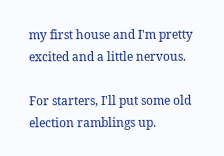my first house and I'm pretty excited and a little nervous.

For starters, I'll put some old election ramblings up.